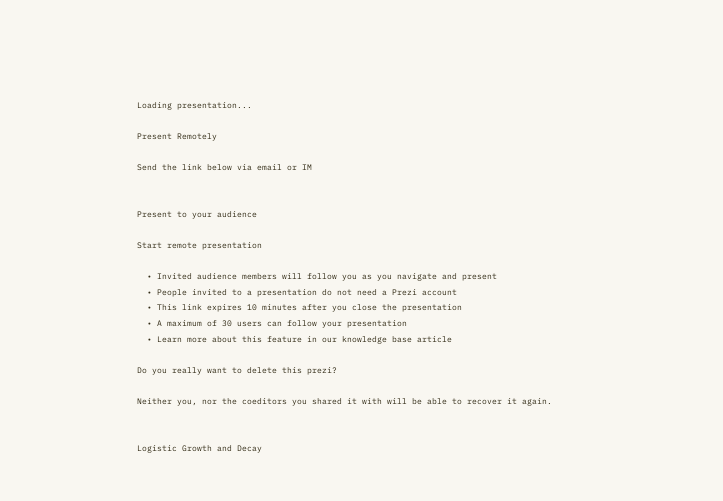Loading presentation...

Present Remotely

Send the link below via email or IM


Present to your audience

Start remote presentation

  • Invited audience members will follow you as you navigate and present
  • People invited to a presentation do not need a Prezi account
  • This link expires 10 minutes after you close the presentation
  • A maximum of 30 users can follow your presentation
  • Learn more about this feature in our knowledge base article

Do you really want to delete this prezi?

Neither you, nor the coeditors you shared it with will be able to recover it again.


Logistic Growth and Decay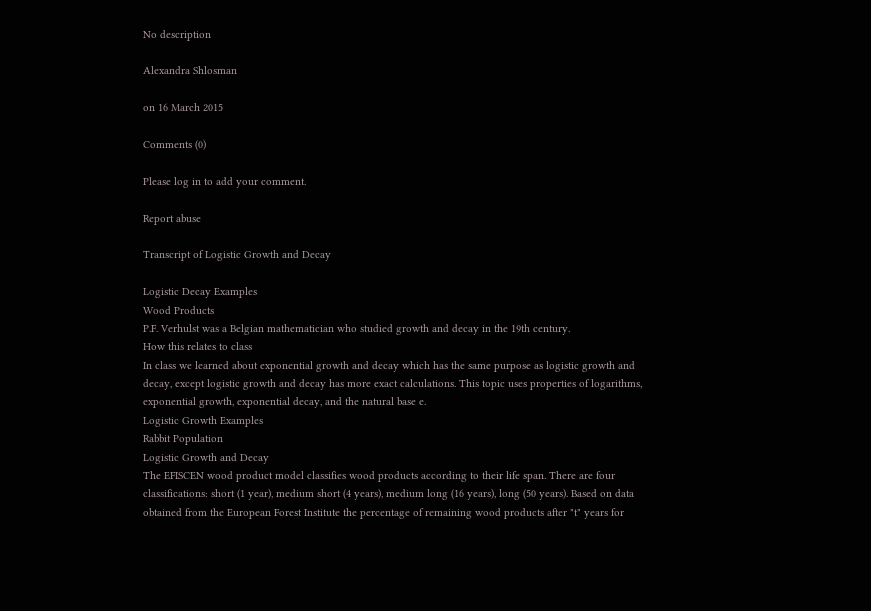No description

Alexandra Shlosman

on 16 March 2015

Comments (0)

Please log in to add your comment.

Report abuse

Transcript of Logistic Growth and Decay

Logistic Decay Examples
Wood Products
P.F. Verhulst was a Belgian mathematician who studied growth and decay in the 19th century.
How this relates to class
In class we learned about exponential growth and decay which has the same purpose as logistic growth and decay, except logistic growth and decay has more exact calculations. This topic uses properties of logarithms, exponential growth, exponential decay, and the natural base e.
Logistic Growth Examples
Rabbit Population
Logistic Growth and Decay
The EFISCEN wood product model classifies wood products according to their life span. There are four classifications: short (1 year), medium short (4 years), medium long (16 years), long (50 years). Based on data obtained from the European Forest Institute the percentage of remaining wood products after "t" years for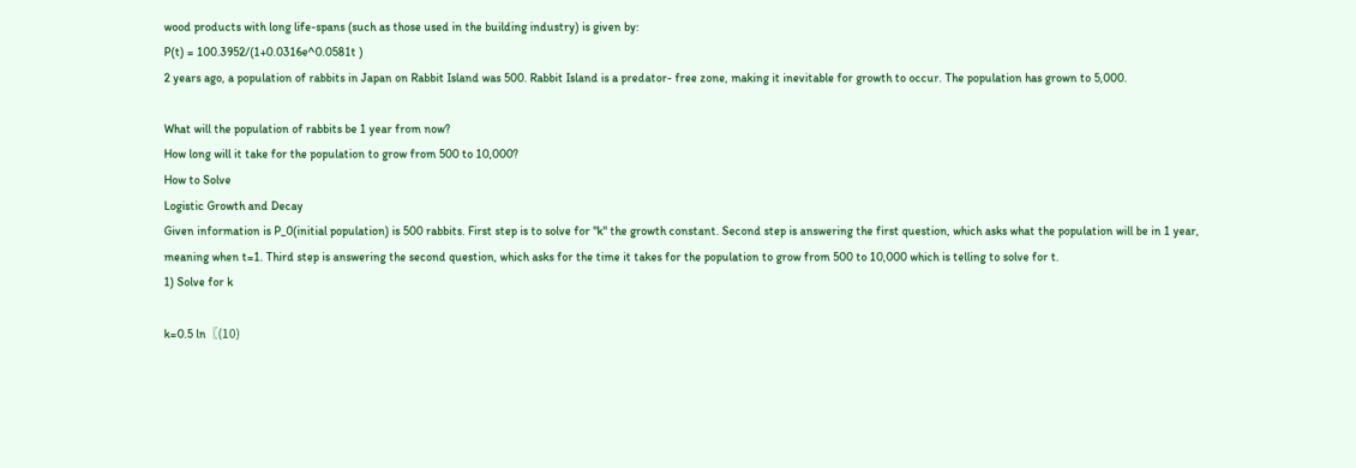wood products with long life-spans (such as those used in the building industry) is given by:
P(t) = 100.3952/(1+0.0316e^0.0581t )
2 years ago, a population of rabbits in Japan on Rabbit Island was 500. Rabbit Island is a predator- free zone, making it inevitable for growth to occur. The population has grown to 5,000.

What will the population of rabbits be 1 year from now?
How long will it take for the population to grow from 500 to 10,000?
How to Solve
Logistic Growth and Decay
Given information is P_0(initial population) is 500 rabbits. First step is to solve for "k" the growth constant. Second step is answering the first question, which asks what the population will be in 1 year, meaning when t=1. Third step is answering the second question, which asks for the time it takes for the population to grow from 500 to 10,000 which is telling to solve for t.
1) Solve for k

k=0.5 ln〖(10)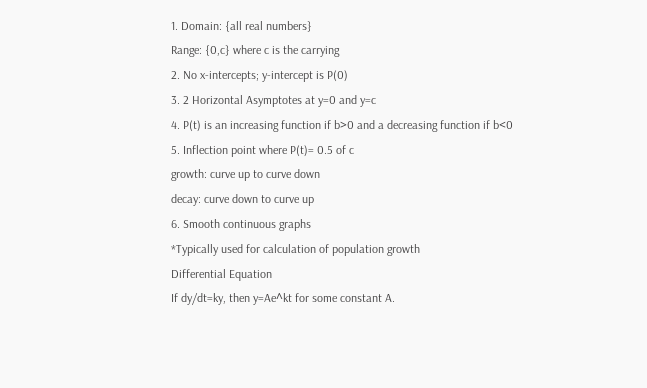1. Domain: {all real numbers}
Range: {0,c} where c is the carrying
2. No x-intercepts; y-intercept is P(0)
3. 2 Horizontal Asymptotes at y=0 and y=c
4. P(t) is an increasing function if b>0 and a decreasing function if b<0
5. Inflection point where P(t)= 0.5 of c
growth: curve up to curve down
decay: curve down to curve up
6. Smooth continuous graphs
*Typically used for calculation of population growth
Differential Equation
If dy/dt=ky, then y=Ae^kt for some constant A.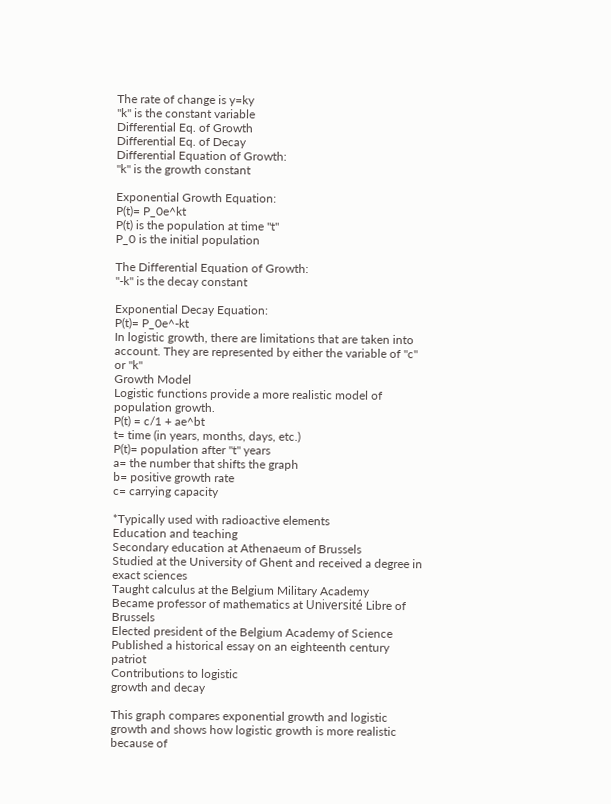The rate of change is y=ky
"k" is the constant variable
Differential Eq. of Growth
Differential Eq. of Decay
Differential Equation of Growth:
"k" is the growth constant

Exponential Growth Equation:
P(t)= P_0e^kt
P(t) is the population at time "t"
P_0 is the initial population

The Differential Equation of Growth:
"-k" is the decay constant

Exponential Decay Equation:
P(t)= P_0e^-kt
In logistic growth, there are limitations that are taken into account. They are represented by either the variable of "c" or "k"
Growth Model
Logistic functions provide a more realistic model of population growth.
P(t) = c/1 + ae^bt
t= time (in years, months, days, etc.)
P(t)= population after "t" years
a= the number that shifts the graph
b= positive growth rate
c= carrying capacity

*Typically used with radioactive elements
Education and teaching
Secondary education at Athenaeum of Brussels
Studied at the University of Ghent and received a degree in exact sciences
Taught calculus at the Belgium Military Academy
Became professor of mathematics at Université Libre of Brussels
Elected president of the Belgium Academy of Science
Published a historical essay on an eighteenth century patriot
Contributions to logistic
growth and decay

This graph compares exponential growth and logistic growth and shows how logistic growth is more realistic because of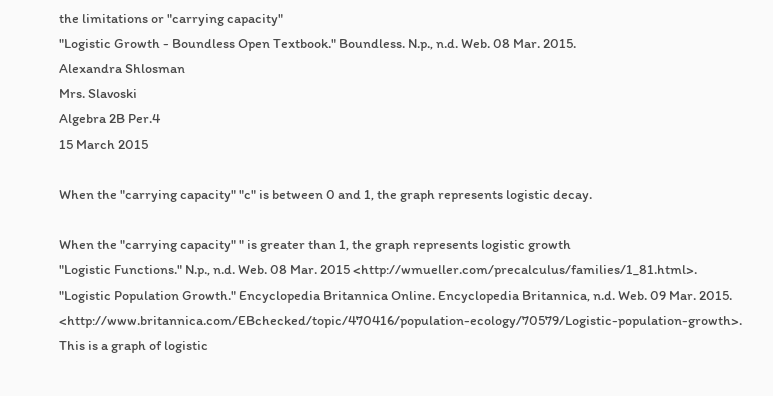the limitations or "carrying capacity"
"Logistic Growth - Boundless Open Textbook." Boundless. N.p., n.d. Web. 08 Mar. 2015.
Alexandra Shlosman
Mrs. Slavoski
Algebra 2B Per.4
15 March 2015

When the "carrying capacity" "c" is between 0 and 1, the graph represents logistic decay.

When the "carrying capacity" " is greater than 1, the graph represents logistic growth
"Logistic Functions." N.p., n.d. Web. 08 Mar. 2015 <http://wmueller.com/precalculus/families/1_81.html>.
"Logistic Population Growth." Encyclopedia Britannica Online. Encyclopedia Britannica, n.d. Web. 09 Mar. 2015. <http://www.britannica.com/EBchecked/topic/470416/population-ecology/70579/Logistic-population-growth>.
This is a graph of logistic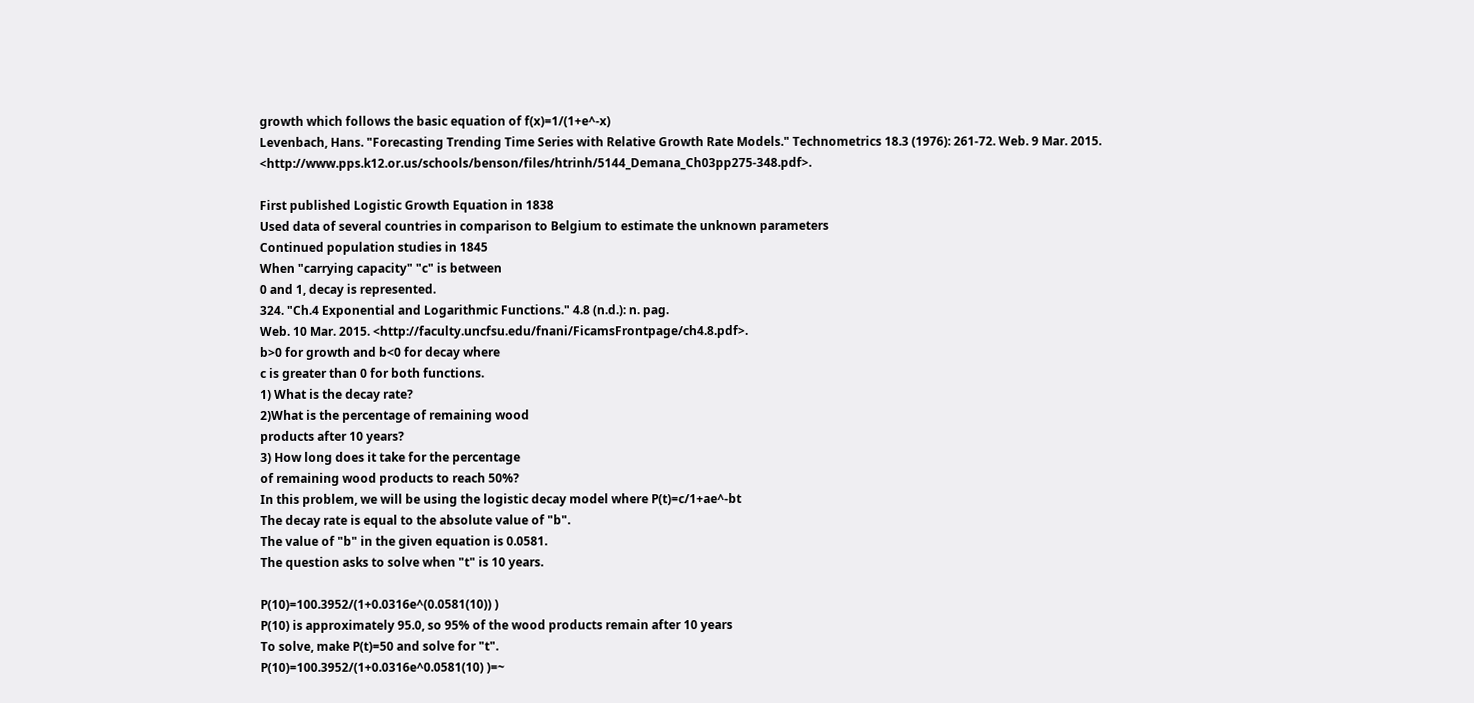growth which follows the basic equation of f(x)=1/(1+e^-x)
Levenbach, Hans. "Forecasting Trending Time Series with Relative Growth Rate Models." Technometrics 18.3 (1976): 261-72. Web. 9 Mar. 2015. <http://www.pps.k12.or.us/schools/benson/files/htrinh/5144_Demana_Ch03pp275-348.pdf>.

First published Logistic Growth Equation in 1838
Used data of several countries in comparison to Belgium to estimate the unknown parameters
Continued population studies in 1845
When "carrying capacity" "c" is between
0 and 1, decay is represented.
324. "Ch.4 Exponential and Logarithmic Functions." 4.8 (n.d.): n. pag.
Web. 10 Mar. 2015. <http://faculty.uncfsu.edu/fnani/FicamsFrontpage/ch4.8.pdf>.
b>0 for growth and b<0 for decay where
c is greater than 0 for both functions.
1) What is the decay rate?
2)What is the percentage of remaining wood
products after 10 years?
3) How long does it take for the percentage
of remaining wood products to reach 50%?
In this problem, we will be using the logistic decay model where P(t)=c/1+ae^-bt
The decay rate is equal to the absolute value of "b".
The value of "b" in the given equation is 0.0581.
The question asks to solve when "t" is 10 years.

P(10)=100.3952/(1+0.0316e^(0.0581(10)) )
P(10) is approximately 95.0, so 95% of the wood products remain after 10 years
To solve, make P(t)=50 and solve for "t".
P(10)=100.3952/(1+0.0316e^0.0581(10) )=~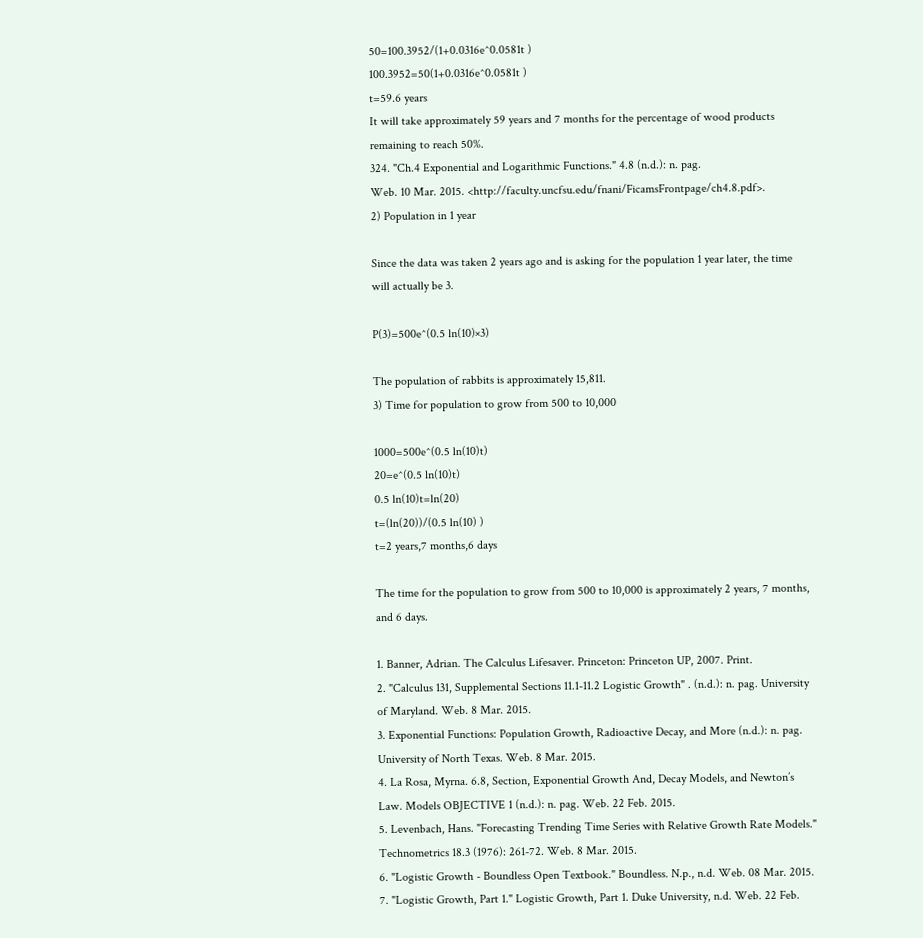50=100.3952/(1+0.0316e^0.0581t )
100.3952=50(1+0.0316e^0.0581t )
t=59.6 years
It will take approximately 59 years and 7 months for the percentage of wood products remaining to reach 50%.
324. "Ch.4 Exponential and Logarithmic Functions." 4.8 (n.d.): n. pag.
Web. 10 Mar. 2015. <http://faculty.uncfsu.edu/fnani/FicamsFrontpage/ch4.8.pdf>.
2) Population in 1 year

Since the data was taken 2 years ago and is asking for the population 1 year later, the time will actually be 3.

P(3)=500e^(0.5 ln(10)×3)

The population of rabbits is approximately 15,811.
3) Time for population to grow from 500 to 10,000

1000=500e^(0.5 ln(10)t)
20=e^(0.5 ln(10)t)
0.5 ln(10)t=ln(20)
t=(ln(20))/(0.5 ln(10) )
t=2 years,7 months,6 days

The time for the population to grow from 500 to 10,000 is approximately 2 years, 7 months, and 6 days.

1. Banner, Adrian. The Calculus Lifesaver. Princeton: Princeton UP, 2007. Print.
2. "Calculus 131, Supplemental Sections 11.1-11.2 Logistic Growth" . (n.d.): n. pag. University of Maryland. Web. 8 Mar. 2015.
3. Exponential Functions: Population Growth, Radioactive Decay, and More (n.d.): n. pag. University of North Texas. Web. 8 Mar. 2015.
4. La Rosa, Myrna. 6.8, Section, Exponential Growth And, Decay Models, and Newton’s Law. Models OBJECTIVE 1 (n.d.): n. pag. Web. 22 Feb. 2015.
5. Levenbach, Hans. "Forecasting Trending Time Series with Relative Growth Rate Models." Technometrics 18.3 (1976): 261-72. Web. 8 Mar. 2015.
6. "Logistic Growth - Boundless Open Textbook." Boundless. N.p., n.d. Web. 08 Mar. 2015.
7. "Logistic Growth, Part 1." Logistic Growth, Part 1. Duke University, n.d. Web. 22 Feb.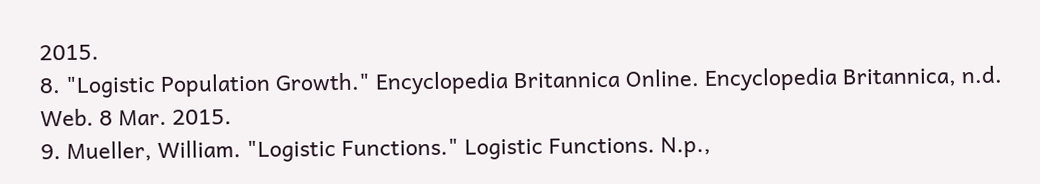2015.
8. "Logistic Population Growth." Encyclopedia Britannica Online. Encyclopedia Britannica, n.d. Web. 8 Mar. 2015.
9. Mueller, William. "Logistic Functions." Logistic Functions. N.p.,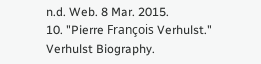n.d. Web. 8 Mar. 2015.
10. "Pierre François Verhulst." Verhulst Biography.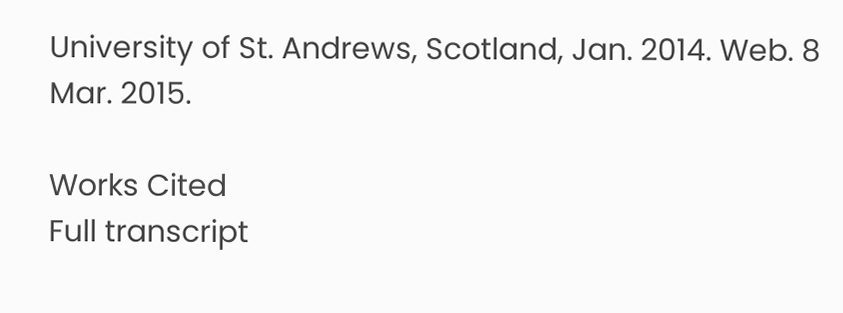University of St. Andrews, Scotland, Jan. 2014. Web. 8 Mar. 2015.

Works Cited
Full transcript